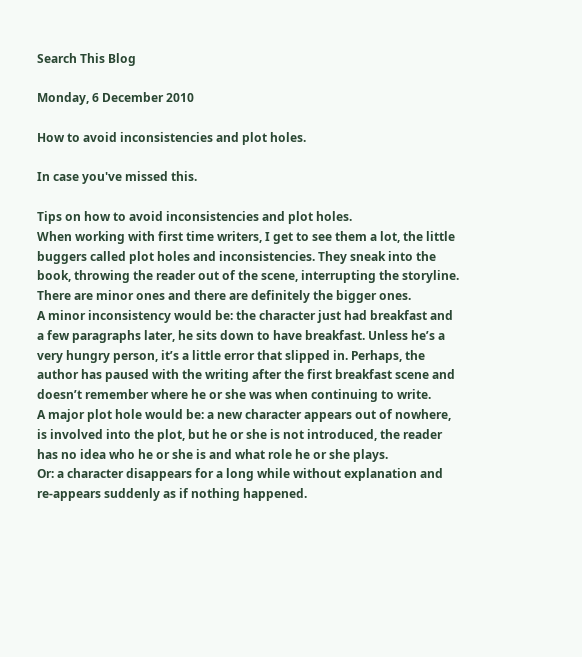Search This Blog

Monday, 6 December 2010

How to avoid inconsistencies and plot holes.

In case you've missed this.

Tips on how to avoid inconsistencies and plot holes.
When working with first time writers, I get to see them a lot, the little buggers called plot holes and inconsistencies. They sneak into the book, throwing the reader out of the scene, interrupting the storyline. There are minor ones and there are definitely the bigger ones.
A minor inconsistency would be: the character just had breakfast and a few paragraphs later, he sits down to have breakfast. Unless he’s a very hungry person, it’s a little error that slipped in. Perhaps, the author has paused with the writing after the first breakfast scene and doesn’t remember where he or she was when continuing to write.
A major plot hole would be: a new character appears out of nowhere, is involved into the plot, but he or she is not introduced, the reader has no idea who he or she is and what role he or she plays.
Or: a character disappears for a long while without explanation and re-appears suddenly as if nothing happened.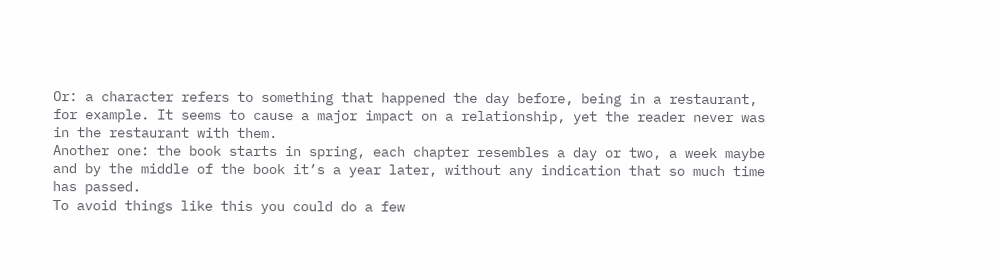Or: a character refers to something that happened the day before, being in a restaurant, for example. It seems to cause a major impact on a relationship, yet the reader never was in the restaurant with them.
Another one: the book starts in spring, each chapter resembles a day or two, a week maybe and by the middle of the book it’s a year later, without any indication that so much time has passed.
To avoid things like this you could do a few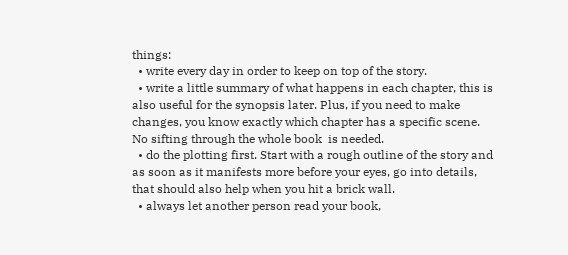things:
  • write every day in order to keep on top of the story.
  • write a little summary of what happens in each chapter, this is also useful for the synopsis later. Plus, if you need to make changes, you know exactly which chapter has a specific scene. No sifting through the whole book  is needed.
  • do the plotting first. Start with a rough outline of the story and as soon as it manifests more before your eyes, go into details, that should also help when you hit a brick wall.
  • always let another person read your book,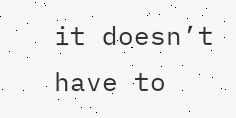it doesn’t have to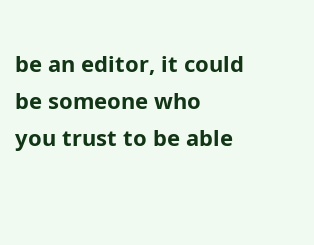be an editor, it could be someone who you trust to be able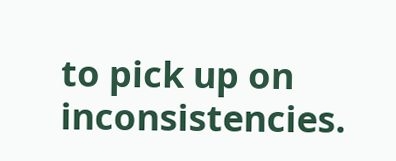to pick up on inconsistencies.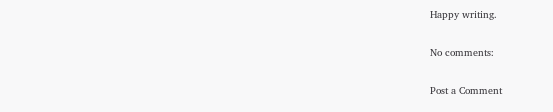Happy writing.

No comments:

Post a Comment